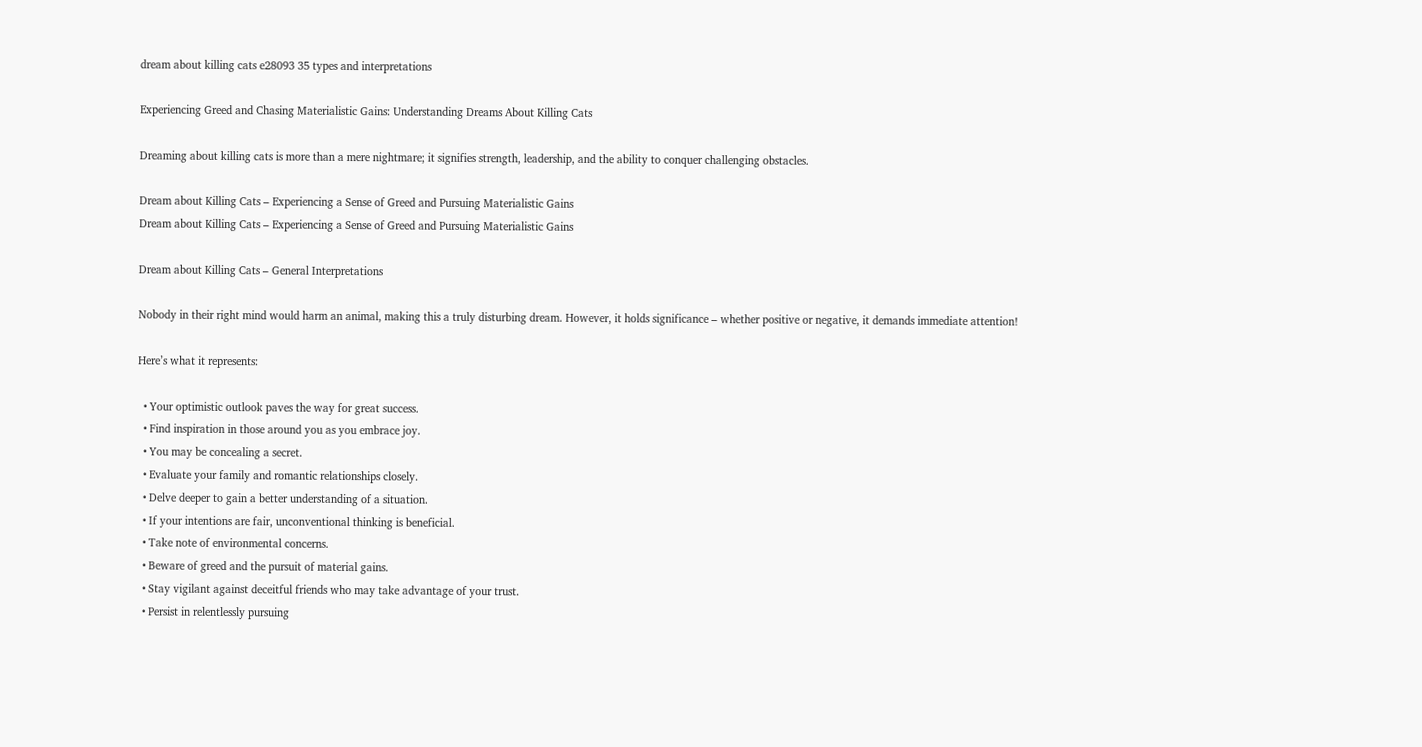dream about killing cats e28093 35 types and interpretations

Experiencing Greed and Chasing Materialistic Gains: Understanding Dreams About Killing Cats

Dreaming about killing cats is more than a mere nightmare; it signifies strength, leadership, and the ability to conquer challenging obstacles.

Dream about Killing Cats – Experiencing a Sense of Greed and Pursuing Materialistic Gains
Dream about Killing Cats – Experiencing a Sense of Greed and Pursuing Materialistic Gains

Dream about Killing Cats – General Interpretations

Nobody in their right mind would harm an animal, making this a truly disturbing dream. However, it holds significance – whether positive or negative, it demands immediate attention!

Here’s what it represents:

  • Your optimistic outlook paves the way for great success.
  • Find inspiration in those around you as you embrace joy.
  • You may be concealing a secret.
  • Evaluate your family and romantic relationships closely.
  • Delve deeper to gain a better understanding of a situation.
  • If your intentions are fair, unconventional thinking is beneficial.
  • Take note of environmental concerns.
  • Beware of greed and the pursuit of material gains.
  • Stay vigilant against deceitful friends who may take advantage of your trust.
  • Persist in relentlessly pursuing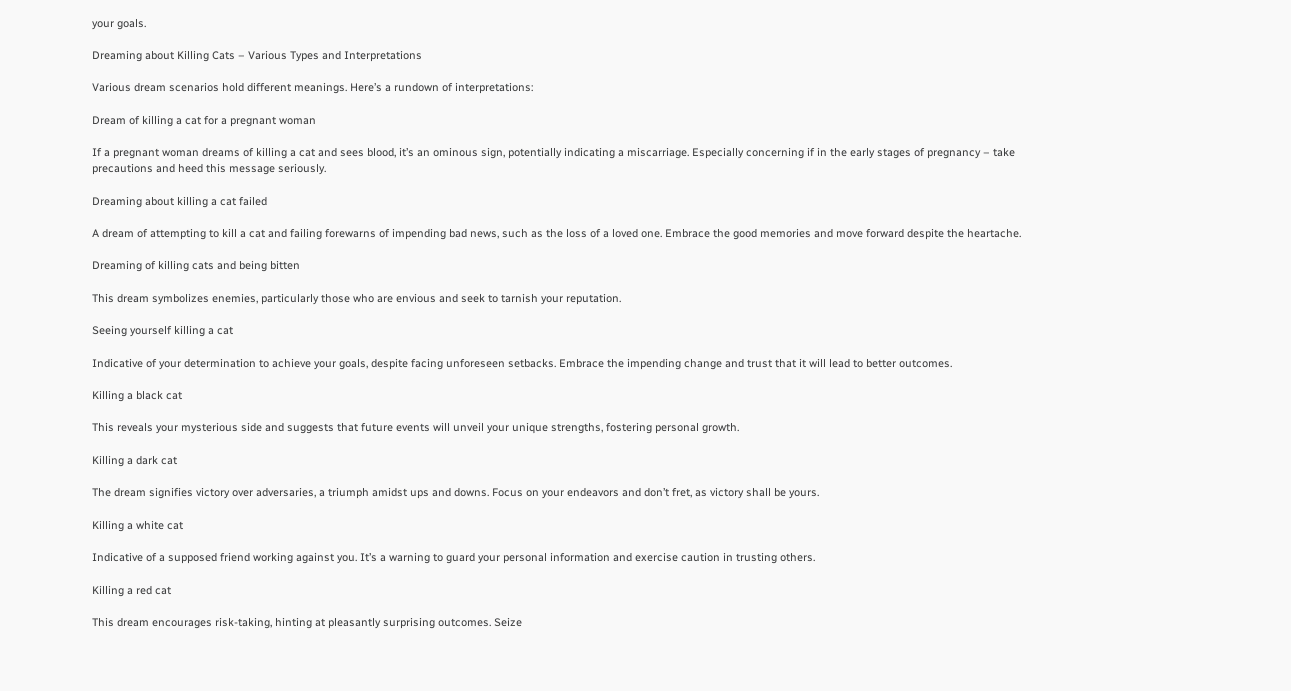your goals.

Dreaming about Killing Cats – Various Types and Interpretations

Various dream scenarios hold different meanings. Here’s a rundown of interpretations:

Dream of killing a cat for a pregnant woman

If a pregnant woman dreams of killing a cat and sees blood, it’s an ominous sign, potentially indicating a miscarriage. Especially concerning if in the early stages of pregnancy – take precautions and heed this message seriously.

Dreaming about killing a cat failed

A dream of attempting to kill a cat and failing forewarns of impending bad news, such as the loss of a loved one. Embrace the good memories and move forward despite the heartache.

Dreaming of killing cats and being bitten

This dream symbolizes enemies, particularly those who are envious and seek to tarnish your reputation.

Seeing yourself killing a cat

Indicative of your determination to achieve your goals, despite facing unforeseen setbacks. Embrace the impending change and trust that it will lead to better outcomes.

Killing a black cat

This reveals your mysterious side and suggests that future events will unveil your unique strengths, fostering personal growth.

Killing a dark cat

The dream signifies victory over adversaries, a triumph amidst ups and downs. Focus on your endeavors and don’t fret, as victory shall be yours.

Killing a white cat

Indicative of a supposed friend working against you. It’s a warning to guard your personal information and exercise caution in trusting others.

Killing a red cat

This dream encourages risk-taking, hinting at pleasantly surprising outcomes. Seize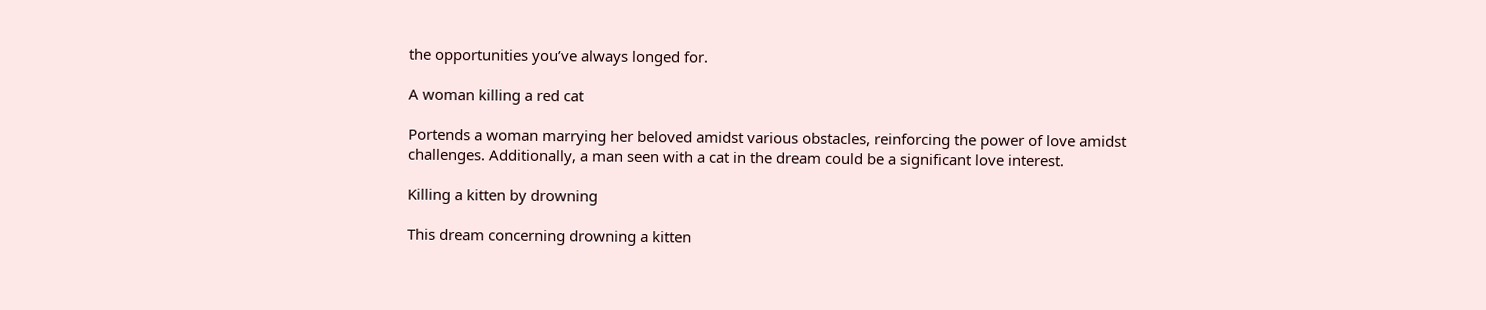the opportunities you’ve always longed for.

A woman killing a red cat

Portends a woman marrying her beloved amidst various obstacles, reinforcing the power of love amidst challenges. Additionally, a man seen with a cat in the dream could be a significant love interest.

Killing a kitten by drowning

This dream concerning drowning a kitten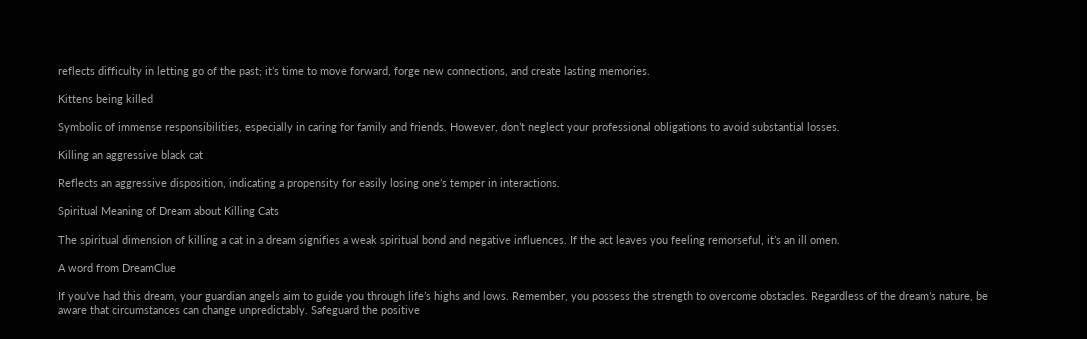reflects difficulty in letting go of the past; it’s time to move forward, forge new connections, and create lasting memories.

Kittens being killed

Symbolic of immense responsibilities, especially in caring for family and friends. However, don’t neglect your professional obligations to avoid substantial losses.

Killing an aggressive black cat

Reflects an aggressive disposition, indicating a propensity for easily losing one’s temper in interactions.

Spiritual Meaning of Dream about Killing Cats

The spiritual dimension of killing a cat in a dream signifies a weak spiritual bond and negative influences. If the act leaves you feeling remorseful, it’s an ill omen.

A word from DreamClue

If you’ve had this dream, your guardian angels aim to guide you through life’s highs and lows. Remember, you possess the strength to overcome obstacles. Regardless of the dream’s nature, be aware that circumstances can change unpredictably. Safeguard the positive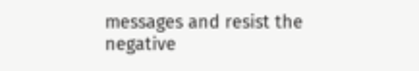messages and resist the negative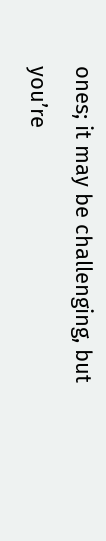ones; it may be challenging, but you’re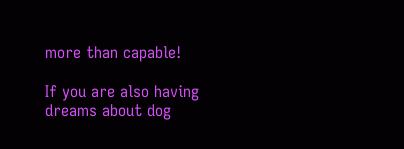more than capable!

If you are also having dreams about dog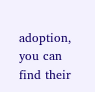adoption, you can find their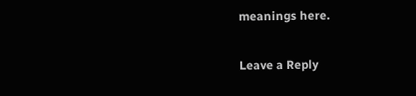meanings here.

Leave a Reply